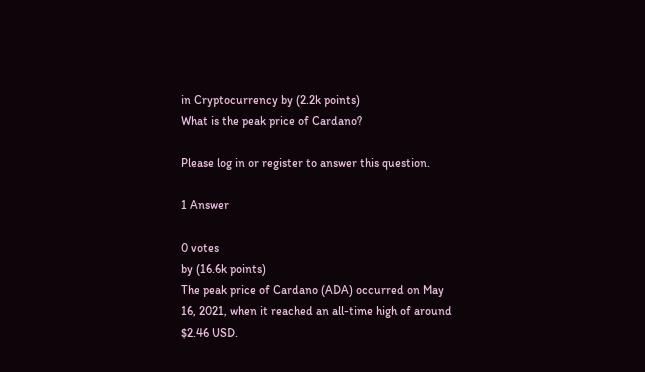in Cryptocurrency by (2.2k points)
What is the peak price of Cardano?

Please log in or register to answer this question.

1 Answer

0 votes
by (16.6k points)
The peak price of Cardano (ADA) occurred on May 16, 2021, when it reached an all-time high of around $2.46 USD.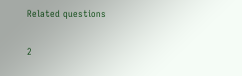Related questions

2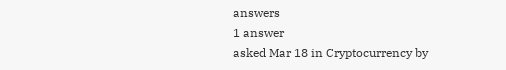answers
1 answer
asked Mar 18 in Cryptocurrency by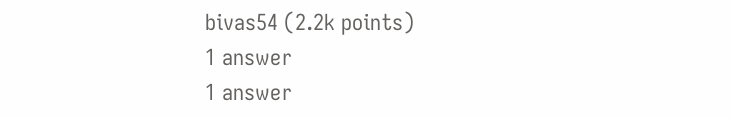bivas54 (2.2k points)
1 answer
1 answer